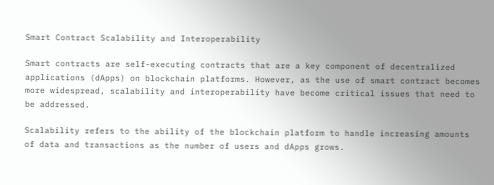Smart Contract Scalability and Interoperability

Smart contracts are self-executing contracts that are a key component of decentralized applications (dApps) on blockchain platforms. However, as the use of smart contract becomes more widespread, scalability and interoperability have become critical issues that need to be addressed.

Scalability refers to the ability of the blockchain platform to handle increasing amounts of data and transactions as the number of users and dApps grows.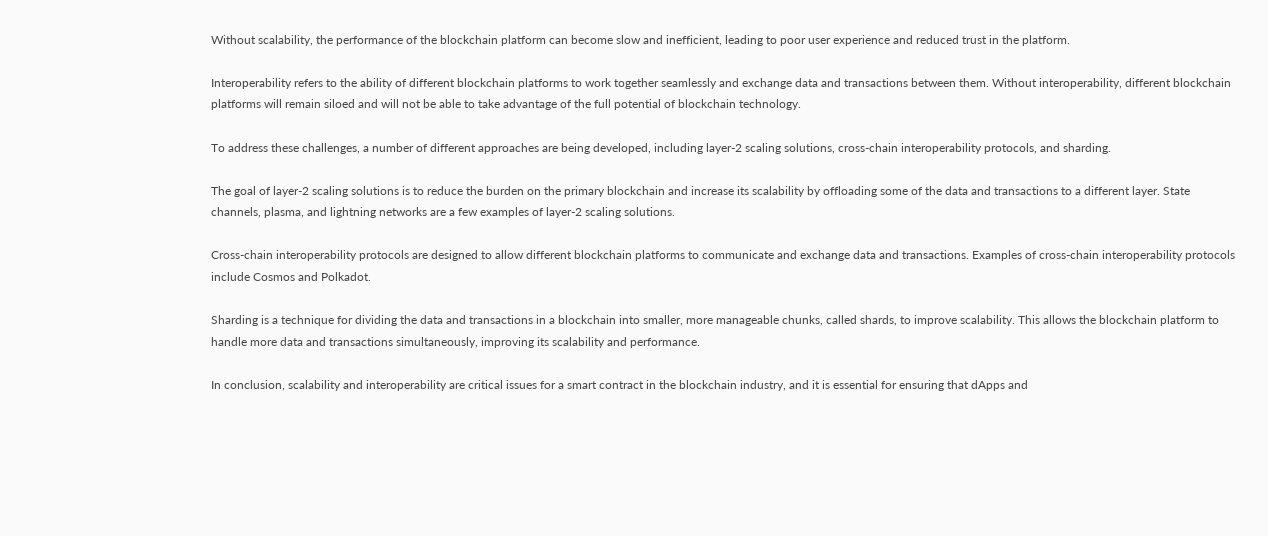Without scalability, the performance of the blockchain platform can become slow and inefficient, leading to poor user experience and reduced trust in the platform.

Interoperability refers to the ability of different blockchain platforms to work together seamlessly and exchange data and transactions between them. Without interoperability, different blockchain platforms will remain siloed and will not be able to take advantage of the full potential of blockchain technology.

To address these challenges, a number of different approaches are being developed, including layer-2 scaling solutions, cross-chain interoperability protocols, and sharding.

The goal of layer-2 scaling solutions is to reduce the burden on the primary blockchain and increase its scalability by offloading some of the data and transactions to a different layer. State channels, plasma, and lightning networks are a few examples of layer-2 scaling solutions.

Cross-chain interoperability protocols are designed to allow different blockchain platforms to communicate and exchange data and transactions. Examples of cross-chain interoperability protocols include Cosmos and Polkadot.

Sharding is a technique for dividing the data and transactions in a blockchain into smaller, more manageable chunks, called shards, to improve scalability. This allows the blockchain platform to handle more data and transactions simultaneously, improving its scalability and performance.

In conclusion, scalability and interoperability are critical issues for a smart contract in the blockchain industry, and it is essential for ensuring that dApps and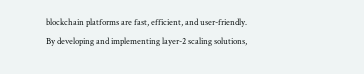blockchain platforms are fast, efficient, and user-friendly. By developing and implementing layer-2 scaling solutions,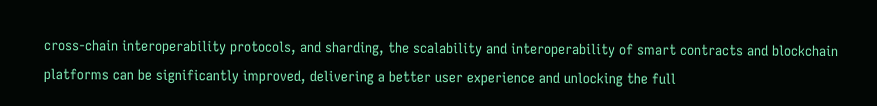cross-chain interoperability protocols, and sharding, the scalability and interoperability of smart contracts and blockchain platforms can be significantly improved, delivering a better user experience and unlocking the full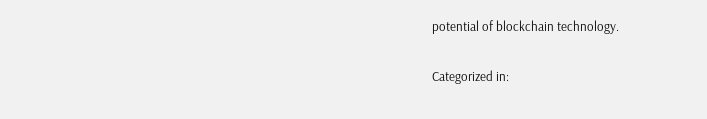potential of blockchain technology.

Categorized in: